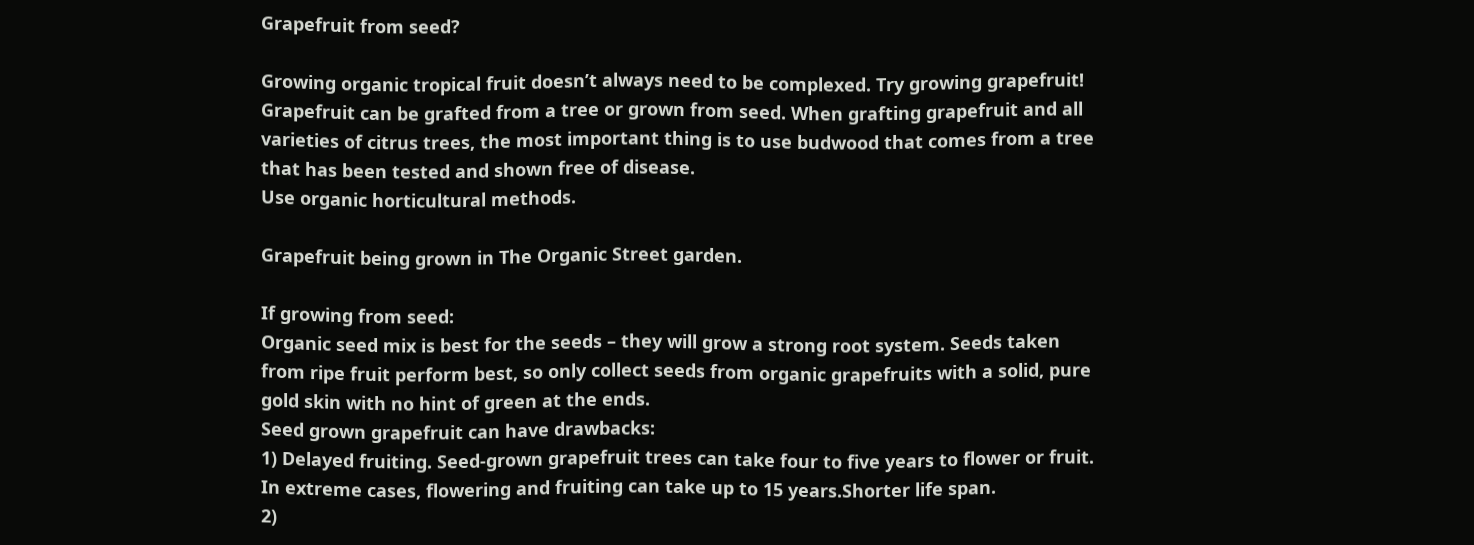Grapefruit from seed?

Growing organic tropical fruit doesn’t always need to be complexed. Try growing grapefruit!
Grapefruit can be grafted from a tree or grown from seed. When grafting grapefruit and all varieties of citrus trees, the most important thing is to use budwood that comes from a tree that has been tested and shown free of disease.
Use organic horticultural methods.

Grapefruit being grown in The Organic Street garden.

If growing from seed:
Organic seed mix is best for the seeds – they will grow a strong root system. Seeds taken from ripe fruit perform best, so only collect seeds from organic grapefruits with a solid, pure gold skin with no hint of green at the ends.
Seed grown grapefruit can have drawbacks:
1) Delayed fruiting. Seed-grown grapefruit trees can take four to five years to flower or fruit. In extreme cases, flowering and fruiting can take up to 15 years.Shorter life span.
2)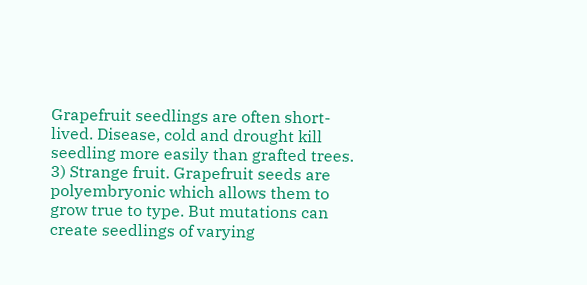Grapefruit seedlings are often short-lived. Disease, cold and drought kill seedling more easily than grafted trees.
3) Strange fruit. Grapefruit seeds are polyembryonic which allows them to grow true to type. But mutations can create seedlings of varying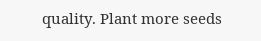quality. Plant more seeds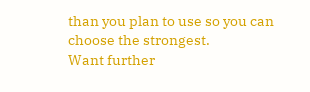than you plan to use so you can choose the strongest.
Want further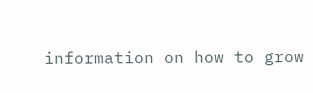information on how to grow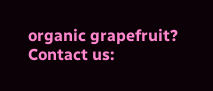organic grapefruit? Contact us: